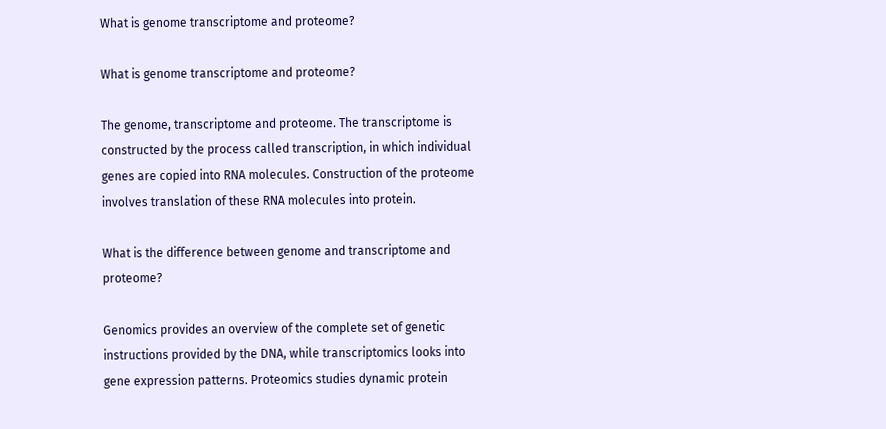What is genome transcriptome and proteome?

What is genome transcriptome and proteome?

The genome, transcriptome and proteome. The transcriptome is constructed by the process called transcription, in which individual genes are copied into RNA molecules. Construction of the proteome involves translation of these RNA molecules into protein.

What is the difference between genome and transcriptome and proteome?

Genomics provides an overview of the complete set of genetic instructions provided by the DNA, while transcriptomics looks into gene expression patterns. Proteomics studies dynamic protein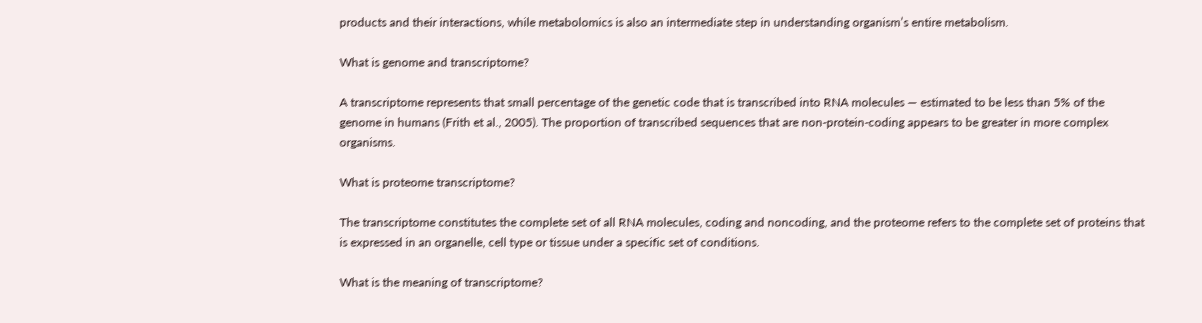products and their interactions, while metabolomics is also an intermediate step in understanding organism’s entire metabolism.

What is genome and transcriptome?

A transcriptome represents that small percentage of the genetic code that is transcribed into RNA molecules — estimated to be less than 5% of the genome in humans (Frith et al., 2005). The proportion of transcribed sequences that are non-protein-coding appears to be greater in more complex organisms.

What is proteome transcriptome?

The transcriptome constitutes the complete set of all RNA molecules, coding and noncoding, and the proteome refers to the complete set of proteins that is expressed in an organelle, cell type or tissue under a specific set of conditions.

What is the meaning of transcriptome?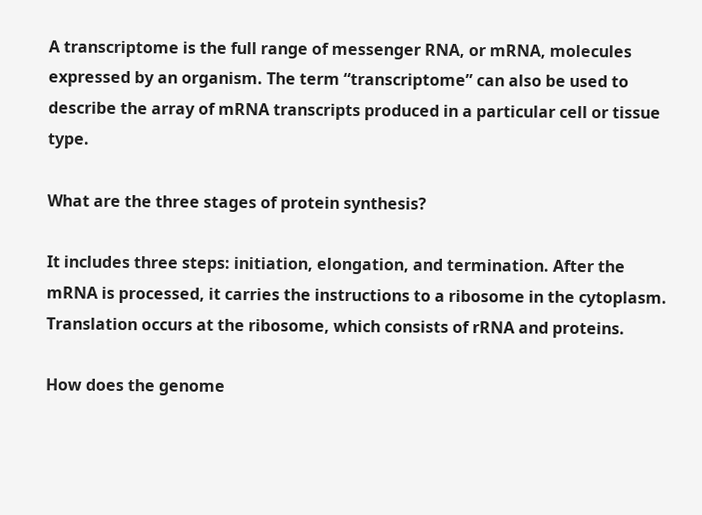A transcriptome is the full range of messenger RNA, or mRNA, molecules expressed by an organism. The term “transcriptome” can also be used to describe the array of mRNA transcripts produced in a particular cell or tissue type.

What are the three stages of protein synthesis?

It includes three steps: initiation, elongation, and termination. After the mRNA is processed, it carries the instructions to a ribosome in the cytoplasm. Translation occurs at the ribosome, which consists of rRNA and proteins.

How does the genome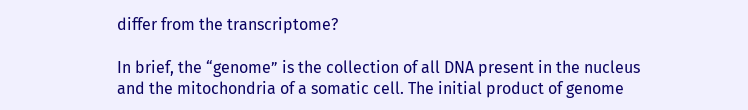differ from the transcriptome?

In brief, the “genome” is the collection of all DNA present in the nucleus and the mitochondria of a somatic cell. The initial product of genome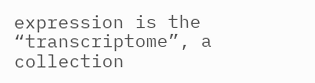expression is the “transcriptome”, a collection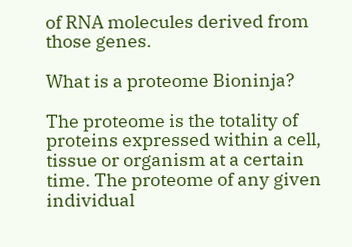of RNA molecules derived from those genes.

What is a proteome Bioninja?

The proteome is the totality of proteins expressed within a cell, tissue or organism at a certain time. The proteome of any given individual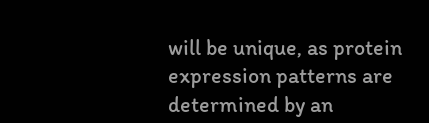will be unique, as protein expression patterns are determined by an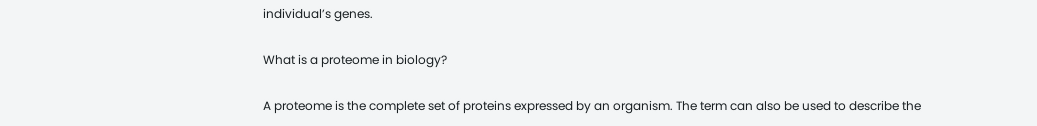individual’s genes.

What is a proteome in biology?

A proteome is the complete set of proteins expressed by an organism. The term can also be used to describe the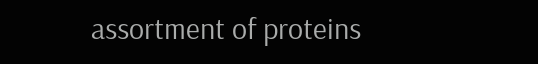assortment of proteins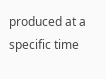produced at a specific time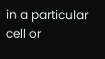in a particular cell or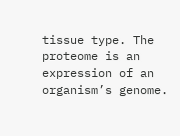tissue type. The proteome is an expression of an organism’s genome.